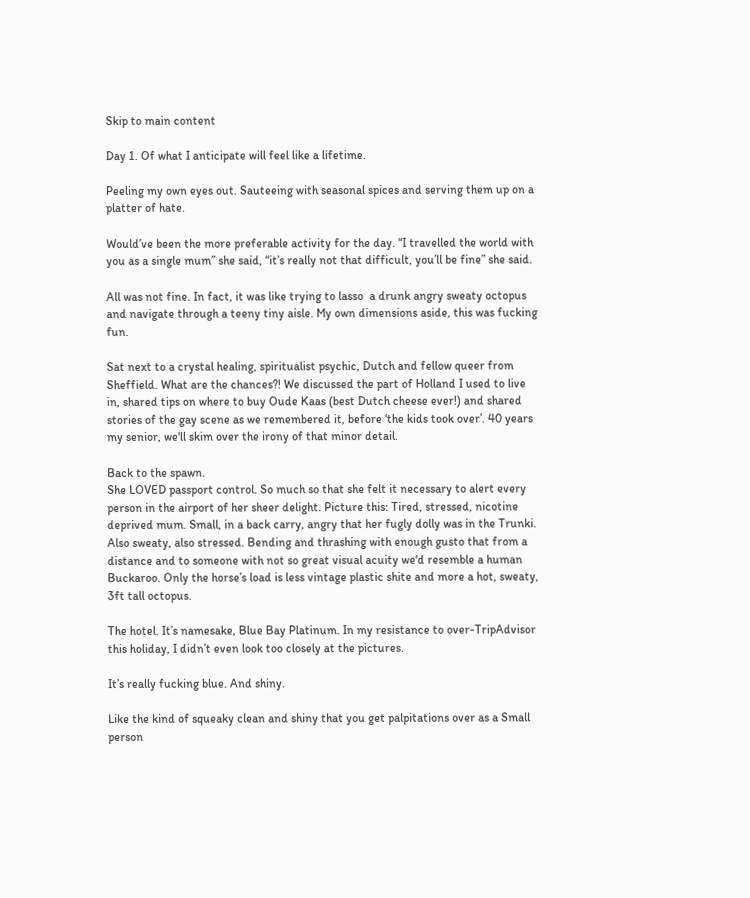Skip to main content

Day 1. Of what I anticipate will feel like a lifetime.

Peeling my own eyes out. Sauteeing with seasonal spices and serving them up on a platter of hate.

Would’ve been the more preferable activity for the day. “I travelled the world with you as a single mum” she said, “it’s really not that difficult, you’ll be fine” she said.

All was not fine. In fact, it was like trying to lasso  a drunk angry sweaty octopus and navigate through a teeny tiny aisle. My own dimensions aside, this was fucking fun.

Sat next to a crystal healing, spiritualist psychic, Dutch and fellow queer from Sheffield. What are the chances?! We discussed the part of Holland I used to live in, shared tips on where to buy Oude Kaas (best Dutch cheese ever!) and shared stories of the gay scene as we remembered it, before ‘the kids took over’. 40 years my senior, we'll skim over the irony of that minor detail.

Back to the spawn.
She LOVED passport control. So much so that she felt it necessary to alert every person in the airport of her sheer delight. Picture this: Tired, stressed, nicotine deprived mum. Small, in a back carry, angry that her fugly dolly was in the Trunki. Also sweaty, also stressed. Bending and thrashing with enough gusto that from a distance and to someone with not so great visual acuity we'd resemble a human Buckaroo. Only the horse’s load is less vintage plastic shite and more a hot, sweaty, 3ft tall octopus.

The hotel. It’s namesake, Blue Bay Platinum. In my resistance to over-TripAdvisor this holiday, I didn’t even look too closely at the pictures.

It’s really fucking blue. And shiny.

Like the kind of squeaky clean and shiny that you get palpitations over as a Small person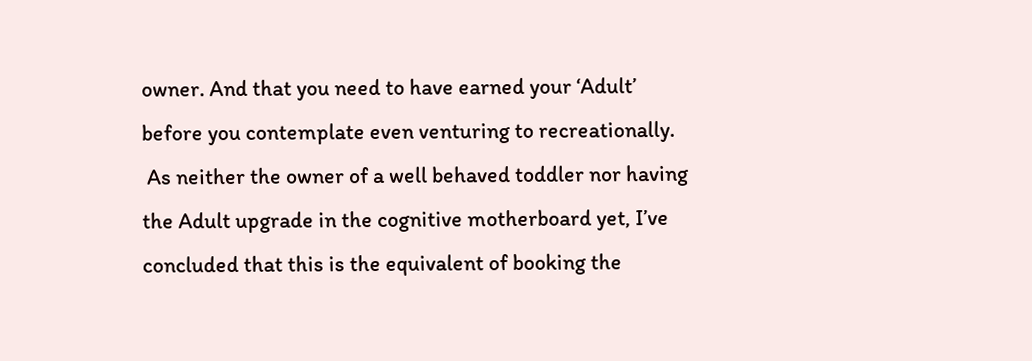owner. And that you need to have earned your ‘Adult’ before you contemplate even venturing to recreationally.
 As neither the owner of a well behaved toddler nor having the Adult upgrade in the cognitive motherboard yet, I’ve concluded that this is the equivalent of booking the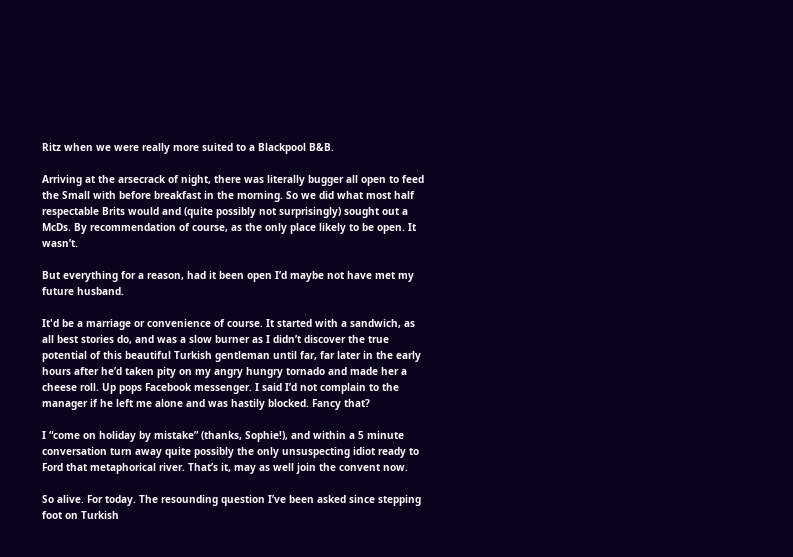Ritz when we were really more suited to a Blackpool B&B.

Arriving at the arsecrack of night, there was literally bugger all open to feed the Small with before breakfast in the morning. So we did what most half respectable Brits would and (quite possibly not surprisingly) sought out a McDs. By recommendation of course, as the only place likely to be open. It wasn’t.

But everything for a reason, had it been open I’d maybe not have met my future husband.

It'd be a marriage or convenience of course. It started with a sandwich, as all best stories do, and was a slow burner as I didn’t discover the true potential of this beautiful Turkish gentleman until far, far later in the early hours after he’d taken pity on my angry hungry tornado and made her a cheese roll. Up pops Facebook messenger. I said I’d not complain to the manager if he left me alone and was hastily blocked. Fancy that?

I “come on holiday by mistake” (thanks, Sophie!), and within a 5 minute conversation turn away quite possibly the only unsuspecting idiot ready to Ford that metaphorical river. That’s it, may as well join the convent now.

So alive. For today. The resounding question I’ve been asked since stepping foot on Turkish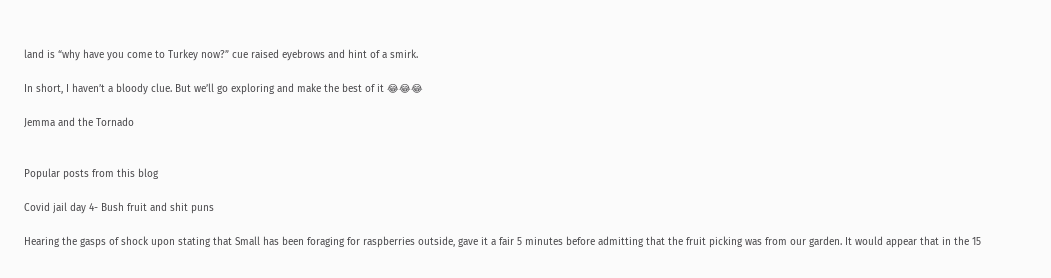land is “why have you come to Turkey now?” cue raised eyebrows and hint of a smirk.

In short, I haven’t a bloody clue. But we’ll go exploring and make the best of it 😂😂😂

Jemma and the Tornado


Popular posts from this blog

Covid jail day 4- Bush fruit and shit puns

Hearing the gasps of shock upon stating that Small has been foraging for raspberries outside, gave it a fair 5 minutes before admitting that the fruit picking was from our garden. It would appear that in the 15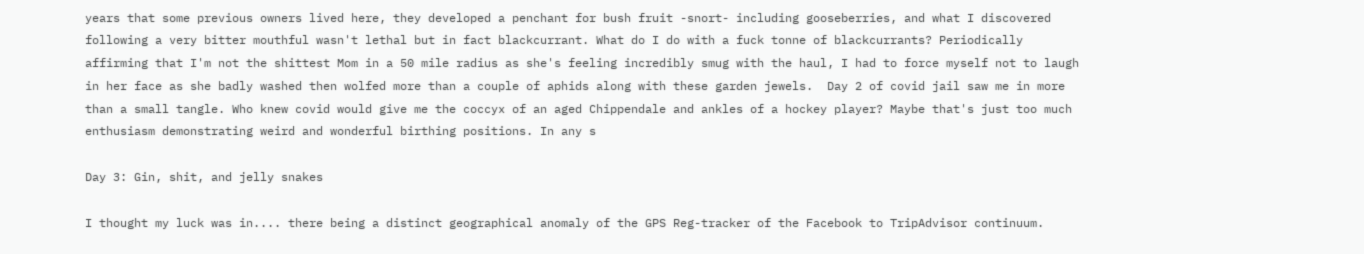years that some previous owners lived here, they developed a penchant for bush fruit -snort- including gooseberries, and what I discovered following a very bitter mouthful wasn't lethal but in fact blackcurrant. What do I do with a fuck tonne of blackcurrants? Periodically affirming that I'm not the shittest Mom in a 50 mile radius as she's feeling incredibly smug with the haul, I had to force myself not to laugh in her face as she badly washed then wolfed more than a couple of aphids along with these garden jewels.  Day 2 of covid jail saw me in more than a small tangle. Who knew covid would give me the coccyx of an aged Chippendale and ankles of a hockey player? Maybe that's just too much enthusiasm demonstrating weird and wonderful birthing positions. In any s

Day 3: Gin, shit, and jelly snakes

I thought my luck was in.... there being a distinct geographical anomaly of the GPS Reg-tracker of the Facebook to TripAdvisor continuum.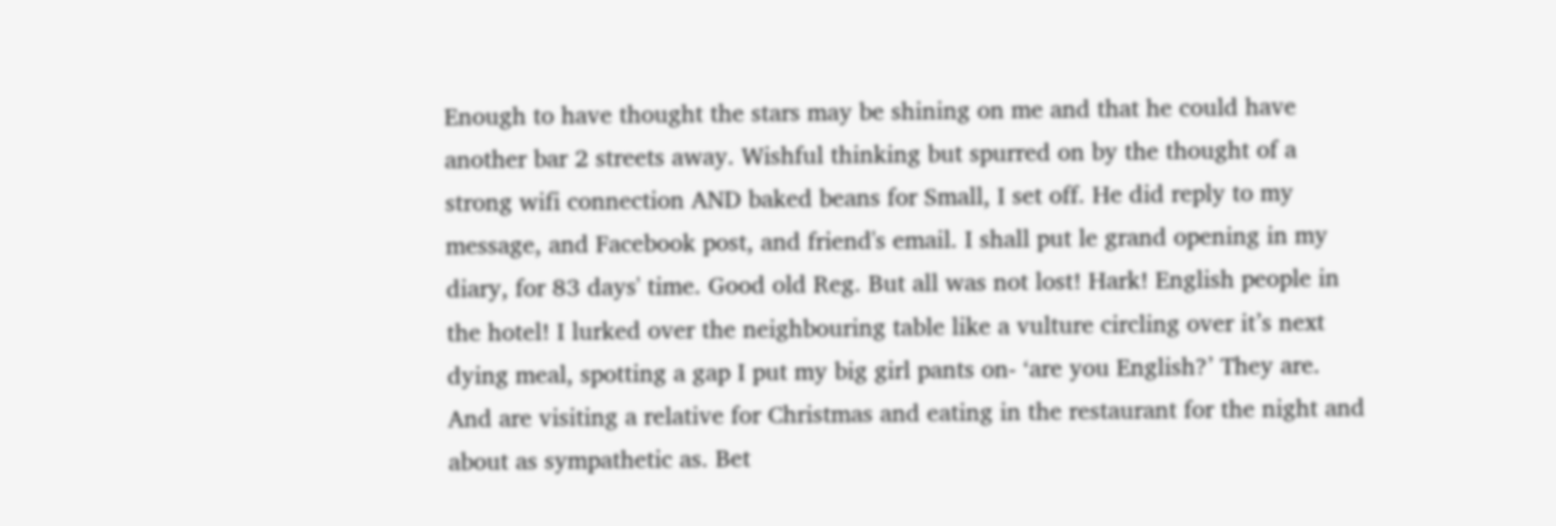Enough to have thought the stars may be shining on me and that he could have another bar 2 streets away. Wishful thinking but spurred on by the thought of a strong wifi connection AND baked beans for Small, I set off. He did reply to my message, and Facebook post, and friend's email. I shall put le grand opening in my diary, for 83 days' time. Good old Reg. But all was not lost! Hark! English people in the hotel! I lurked over the neighbouring table like a vulture circling over it’s next dying meal, spotting a gap I put my big girl pants on- ‘are you English?’ They are. And are visiting a relative for Christmas and eating in the restaurant for the night and about as sympathetic as. Bet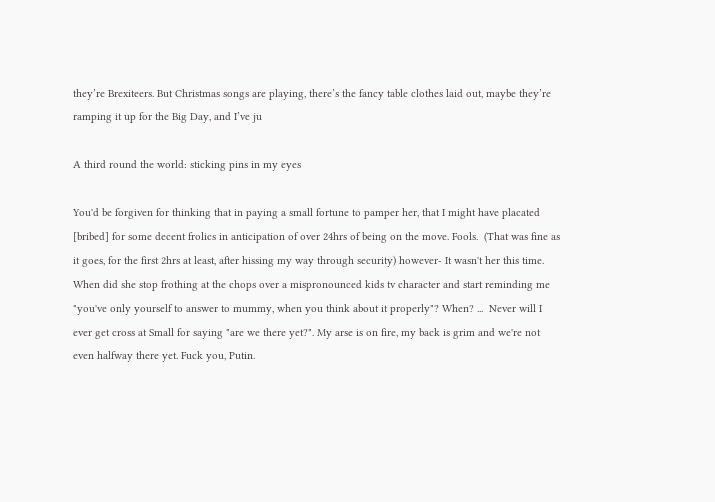they’re Brexiteers. But Christmas songs are playing, there’s the fancy table clothes laid out, maybe they’re ramping it up for the Big Day, and I’ve ju

A third round the world: sticking pins in my eyes

You'd be forgiven for thinking that in paying a small fortune to pamper her, that I might have placated [bribed] for some decent frolics in anticipation of over 24hrs of being on the move. Fools.  (That was fine as it goes, for the first 2hrs at least, after hissing my way through security) however- It wasn't her this time. When did she stop frothing at the chops over a mispronounced kids tv character and start reminding me "you've only yourself to answer to mummy, when you think about it properly"? When? ...  Never will I ever get cross at Small for saying "are we there yet?". My arse is on fire, my back is grim and we're not even halfway there yet. Fuck you, Putin.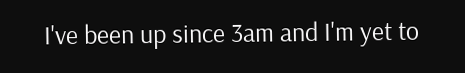I've been up since 3am and I'm yet to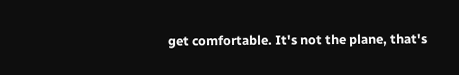get comfortable. It's not the plane, that's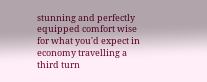stunning and perfectly equipped comfort wise for what you'd expect in economy travelling a third turn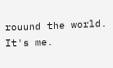rouund the world. It's me.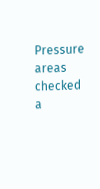Pressure areas checked a